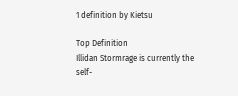1 definition by Kietsu

Top Definition
Illidan Stormrage is currently the self-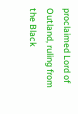proclaimed Lord of Outland, ruling from the Black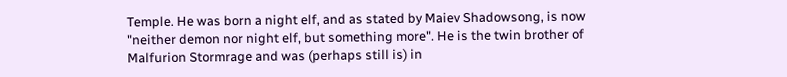Temple. He was born a night elf, and as stated by Maiev Shadowsong, is now "neither demon nor night elf, but something more". He is the twin brother of Malfurion Stormrage and was (perhaps still is) in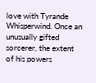love with Tyrande Whisperwind. Once an unusually gifted sorcerer, the extent of his powers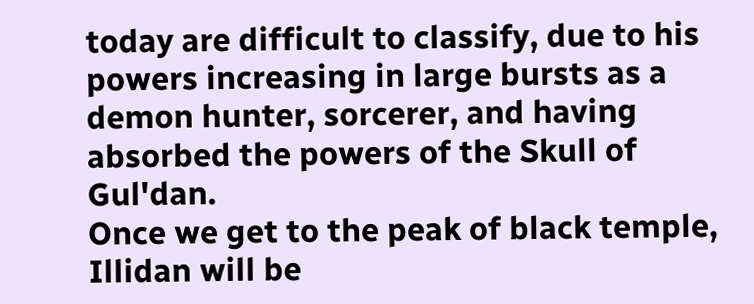today are difficult to classify, due to his powers increasing in large bursts as a demon hunter, sorcerer, and having absorbed the powers of the Skull of Gul'dan.
Once we get to the peak of black temple, Illidan will be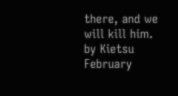there, and we will kill him.
by Kietsu February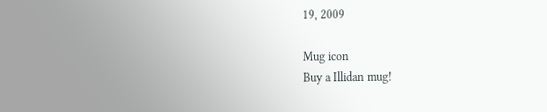19, 2009

Mug icon
Buy a Illidan mug!